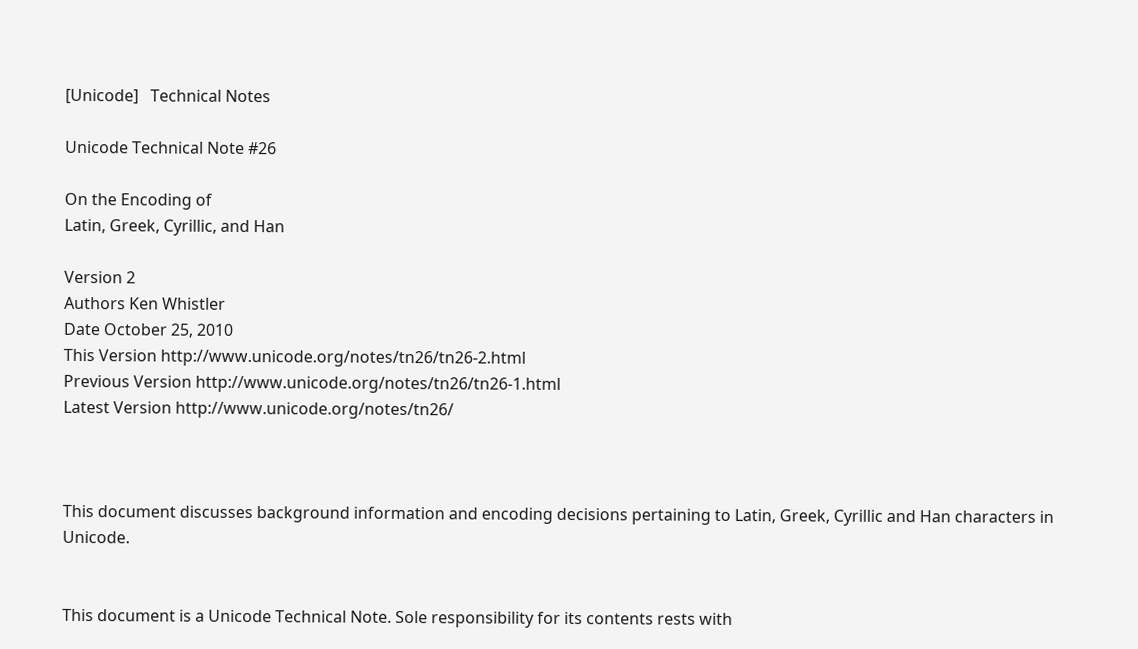[Unicode]   Technical Notes

Unicode Technical Note #26

On the Encoding of
Latin, Greek, Cyrillic, and Han

Version 2
Authors Ken Whistler
Date October 25, 2010
This Version http://www.unicode.org/notes/tn26/tn26-2.html
Previous Version http://www.unicode.org/notes/tn26/tn26-1.html
Latest Version http://www.unicode.org/notes/tn26/



This document discusses background information and encoding decisions pertaining to Latin, Greek, Cyrillic and Han characters in Unicode.


This document is a Unicode Technical Note. Sole responsibility for its contents rests with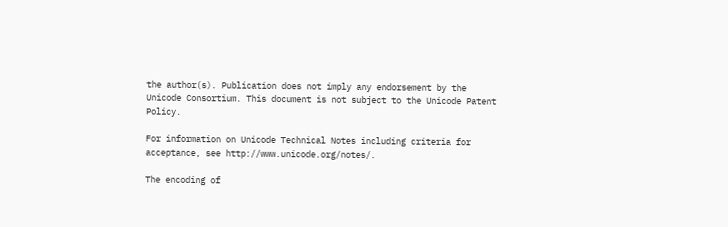the author(s). Publication does not imply any endorsement by the Unicode Consortium. This document is not subject to the Unicode Patent Policy.

For information on Unicode Technical Notes including criteria for acceptance, see http://www.unicode.org/notes/.

The encoding of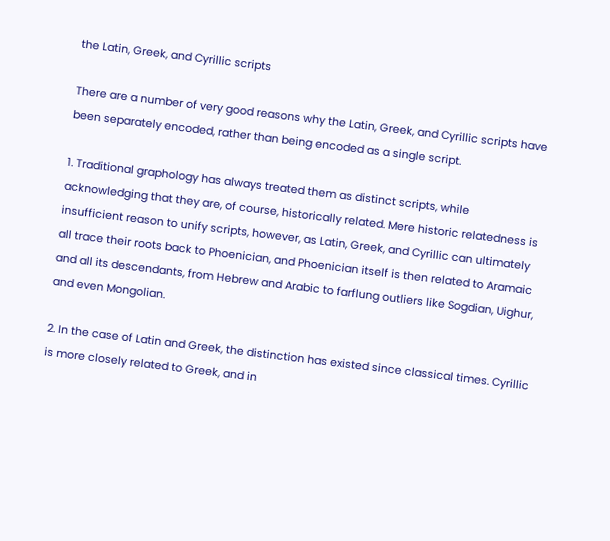the Latin, Greek, and Cyrillic scripts

There are a number of very good reasons why the Latin, Greek, and Cyrillic scripts have been separately encoded, rather than being encoded as a single script.

1. Traditional graphology has always treated them as distinct scripts, while acknowledging that they are, of course, historically related. Mere historic relatedness is insufficient reason to unify scripts, however, as Latin, Greek, and Cyrillic can ultimately all trace their roots back to Phoenician, and Phoenician itself is then related to Aramaic and all its descendants, from Hebrew and Arabic to farflung outliers like Sogdian, Uighur, and even Mongolian.

2. In the case of Latin and Greek, the distinction has existed since classical times. Cyrillic is more closely related to Greek, and in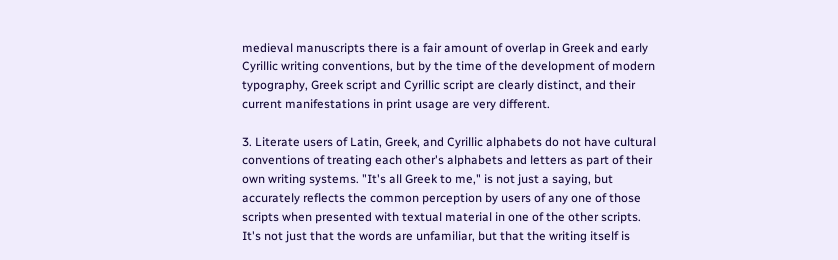medieval manuscripts there is a fair amount of overlap in Greek and early Cyrillic writing conventions, but by the time of the development of modern typography, Greek script and Cyrillic script are clearly distinct, and their current manifestations in print usage are very different.

3. Literate users of Latin, Greek, and Cyrillic alphabets do not have cultural conventions of treating each other's alphabets and letters as part of their own writing systems. "It's all Greek to me," is not just a saying, but accurately reflects the common perception by users of any one of those scripts when presented with textual material in one of the other scripts. It's not just that the words are unfamiliar, but that the writing itself is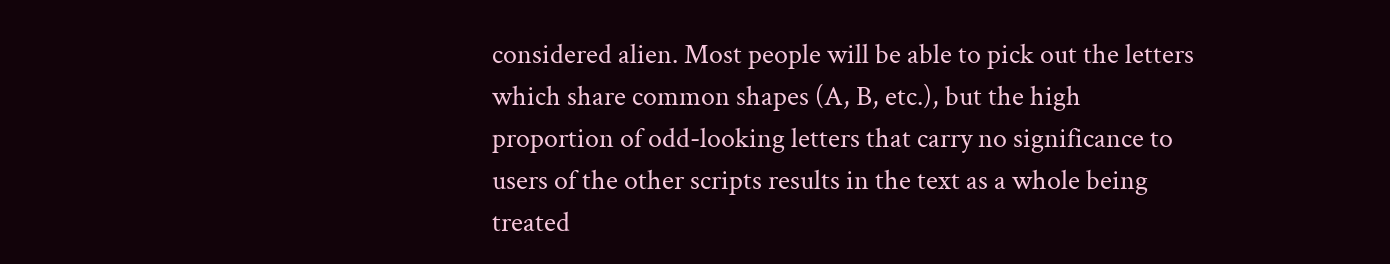considered alien. Most people will be able to pick out the letters which share common shapes (A, B, etc.), but the high proportion of odd-looking letters that carry no significance to users of the other scripts results in the text as a whole being treated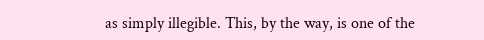as simply illegible. This, by the way, is one of the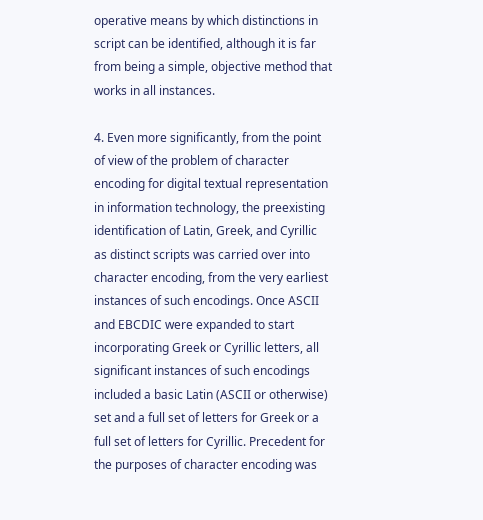operative means by which distinctions in script can be identified, although it is far from being a simple, objective method that works in all instances.

4. Even more significantly, from the point of view of the problem of character encoding for digital textual representation in information technology, the preexisting identification of Latin, Greek, and Cyrillic as distinct scripts was carried over into character encoding, from the very earliest instances of such encodings. Once ASCII and EBCDIC were expanded to start incorporating Greek or Cyrillic letters, all significant instances of such encodings included a basic Latin (ASCII or otherwise) set and a full set of letters for Greek or a full set of letters for Cyrillic. Precedent for the purposes of character encoding was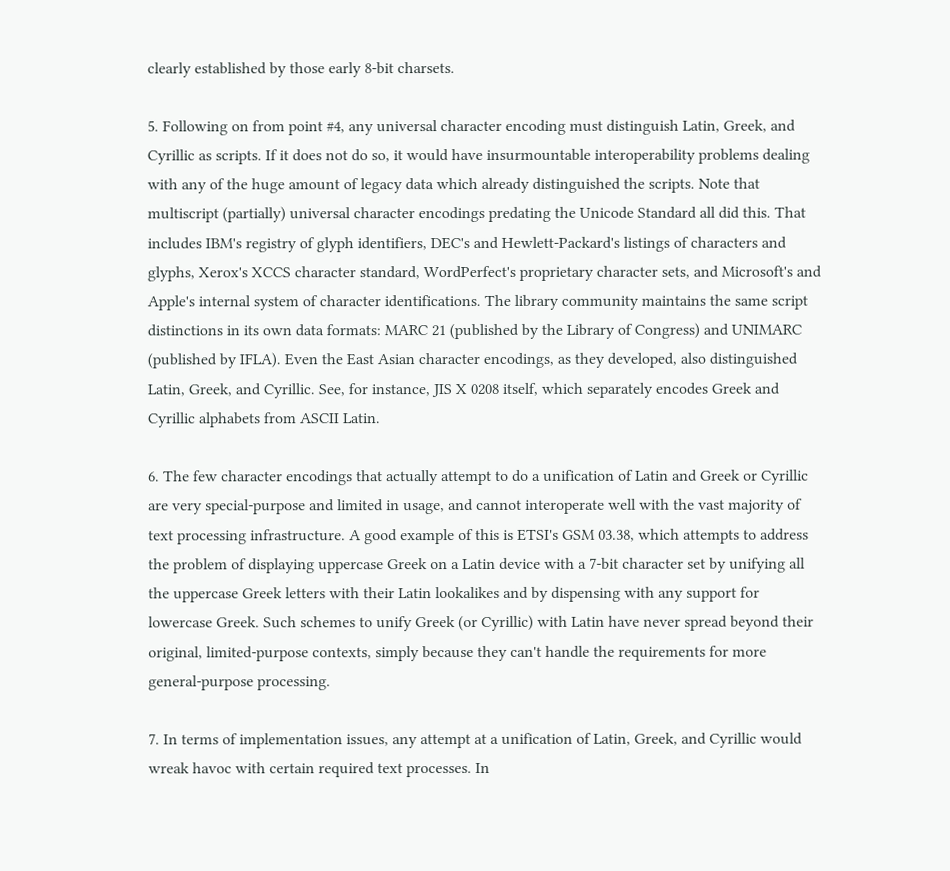clearly established by those early 8-bit charsets.

5. Following on from point #4, any universal character encoding must distinguish Latin, Greek, and Cyrillic as scripts. If it does not do so, it would have insurmountable interoperability problems dealing with any of the huge amount of legacy data which already distinguished the scripts. Note that multiscript (partially) universal character encodings predating the Unicode Standard all did this. That includes IBM's registry of glyph identifiers, DEC's and Hewlett-Packard's listings of characters and glyphs, Xerox's XCCS character standard, WordPerfect's proprietary character sets, and Microsoft's and Apple's internal system of character identifications. The library community maintains the same script distinctions in its own data formats: MARC 21 (published by the Library of Congress) and UNIMARC (published by IFLA). Even the East Asian character encodings, as they developed, also distinguished Latin, Greek, and Cyrillic. See, for instance, JIS X 0208 itself, which separately encodes Greek and Cyrillic alphabets from ASCII Latin.

6. The few character encodings that actually attempt to do a unification of Latin and Greek or Cyrillic are very special-purpose and limited in usage, and cannot interoperate well with the vast majority of text processing infrastructure. A good example of this is ETSI's GSM 03.38, which attempts to address the problem of displaying uppercase Greek on a Latin device with a 7-bit character set by unifying all the uppercase Greek letters with their Latin lookalikes and by dispensing with any support for lowercase Greek. Such schemes to unify Greek (or Cyrillic) with Latin have never spread beyond their original, limited-purpose contexts, simply because they can't handle the requirements for more general-purpose processing.

7. In terms of implementation issues, any attempt at a unification of Latin, Greek, and Cyrillic would wreak havoc with certain required text processes. In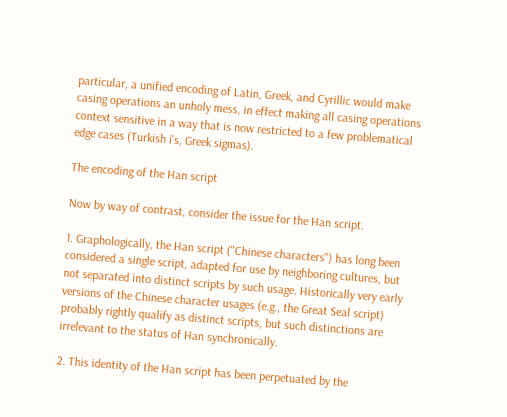particular, a unified encoding of Latin, Greek, and Cyrillic would make casing operations an unholy mess, in effect making all casing operations context sensitive in a way that is now restricted to a few problematical edge cases (Turkish i's, Greek sigmas).

The encoding of the Han script

Now by way of contrast, consider the issue for the Han script.

1. Graphologically, the Han script ("Chinese characters") has long been considered a single script, adapted for use by neighboring cultures, but not separated into distinct scripts by such usage. Historically very early versions of the Chinese character usages (e.g., the Great Seal script) probably rightly qualify as distinct scripts, but such distinctions are irrelevant to the status of Han synchronically.

2. This identity of the Han script has been perpetuated by the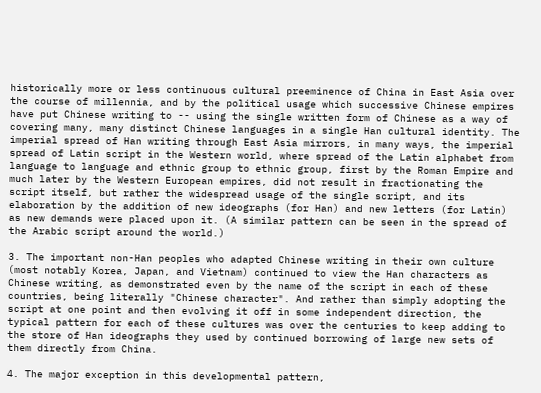historically more or less continuous cultural preeminence of China in East Asia over the course of millennia, and by the political usage which successive Chinese empires have put Chinese writing to -- using the single written form of Chinese as a way of covering many, many distinct Chinese languages in a single Han cultural identity. The imperial spread of Han writing through East Asia mirrors, in many ways, the imperial spread of Latin script in the Western world, where spread of the Latin alphabet from language to language and ethnic group to ethnic group, first by the Roman Empire and much later by the Western European empires, did not result in fractionating the script itself, but rather the widespread usage of the single script, and its elaboration by the addition of new ideographs (for Han) and new letters (for Latin) as new demands were placed upon it. (A similar pattern can be seen in the spread of the Arabic script around the world.)

3. The important non-Han peoples who adapted Chinese writing in their own culture (most notably Korea, Japan, and Vietnam) continued to view the Han characters as Chinese writing, as demonstrated even by the name of the script in each of these countries, being literally "Chinese character". And rather than simply adopting the script at one point and then evolving it off in some independent direction, the typical pattern for each of these cultures was over the centuries to keep adding to the store of Han ideographs they used by continued borrowing of large new sets of them directly from China.

4. The major exception in this developmental pattern,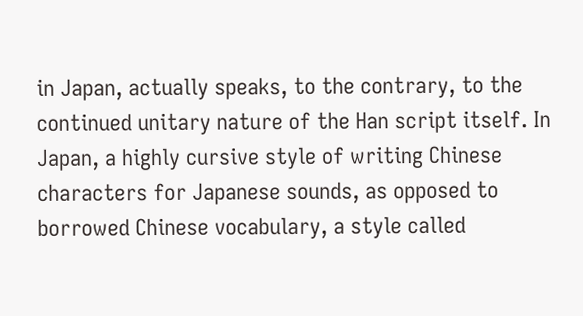in Japan, actually speaks, to the contrary, to the continued unitary nature of the Han script itself. In Japan, a highly cursive style of writing Chinese characters for Japanese sounds, as opposed to borrowed Chinese vocabulary, a style called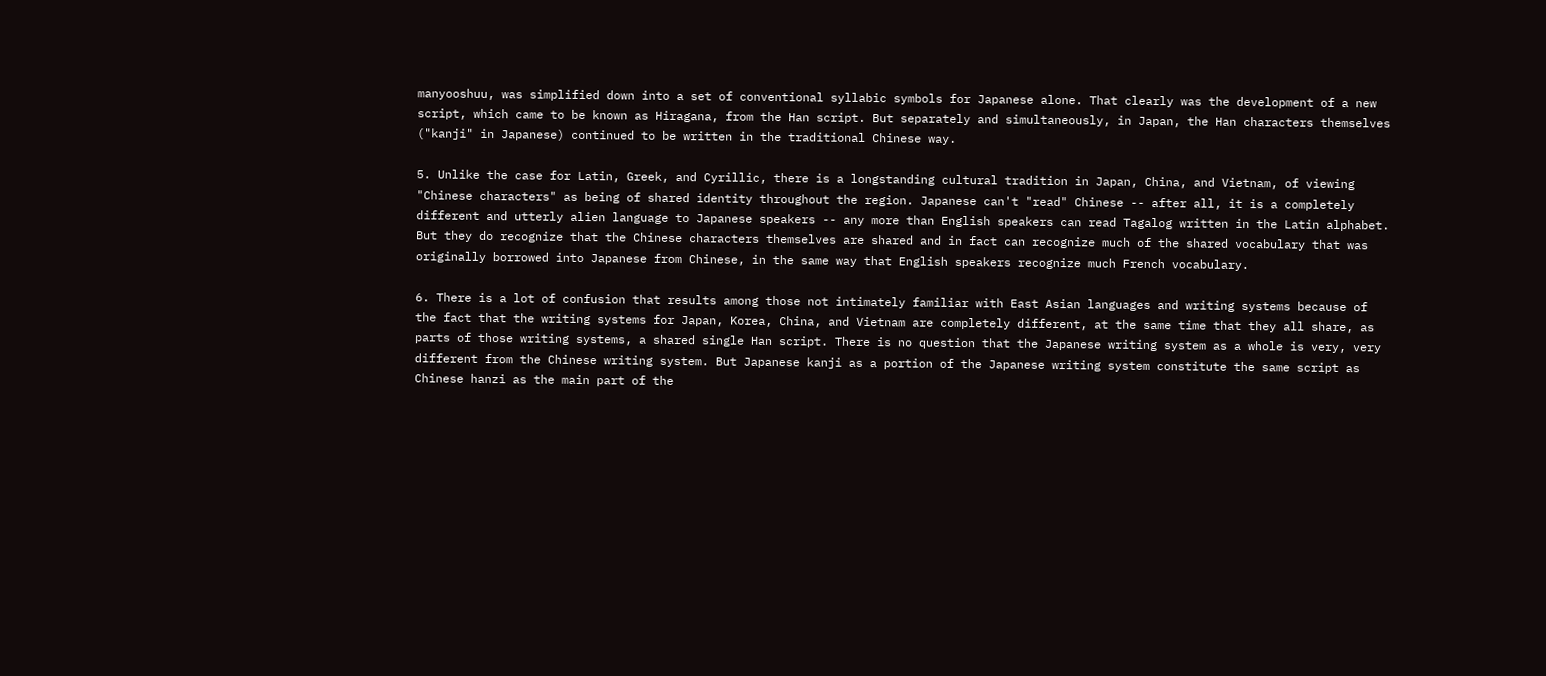manyooshuu, was simplified down into a set of conventional syllabic symbols for Japanese alone. That clearly was the development of a new script, which came to be known as Hiragana, from the Han script. But separately and simultaneously, in Japan, the Han characters themselves ("kanji" in Japanese) continued to be written in the traditional Chinese way.

5. Unlike the case for Latin, Greek, and Cyrillic, there is a longstanding cultural tradition in Japan, China, and Vietnam, of viewing "Chinese characters" as being of shared identity throughout the region. Japanese can't "read" Chinese -- after all, it is a completely different and utterly alien language to Japanese speakers -- any more than English speakers can read Tagalog written in the Latin alphabet. But they do recognize that the Chinese characters themselves are shared and in fact can recognize much of the shared vocabulary that was originally borrowed into Japanese from Chinese, in the same way that English speakers recognize much French vocabulary.

6. There is a lot of confusion that results among those not intimately familiar with East Asian languages and writing systems because of the fact that the writing systems for Japan, Korea, China, and Vietnam are completely different, at the same time that they all share, as parts of those writing systems, a shared single Han script. There is no question that the Japanese writing system as a whole is very, very different from the Chinese writing system. But Japanese kanji as a portion of the Japanese writing system constitute the same script as Chinese hanzi as the main part of the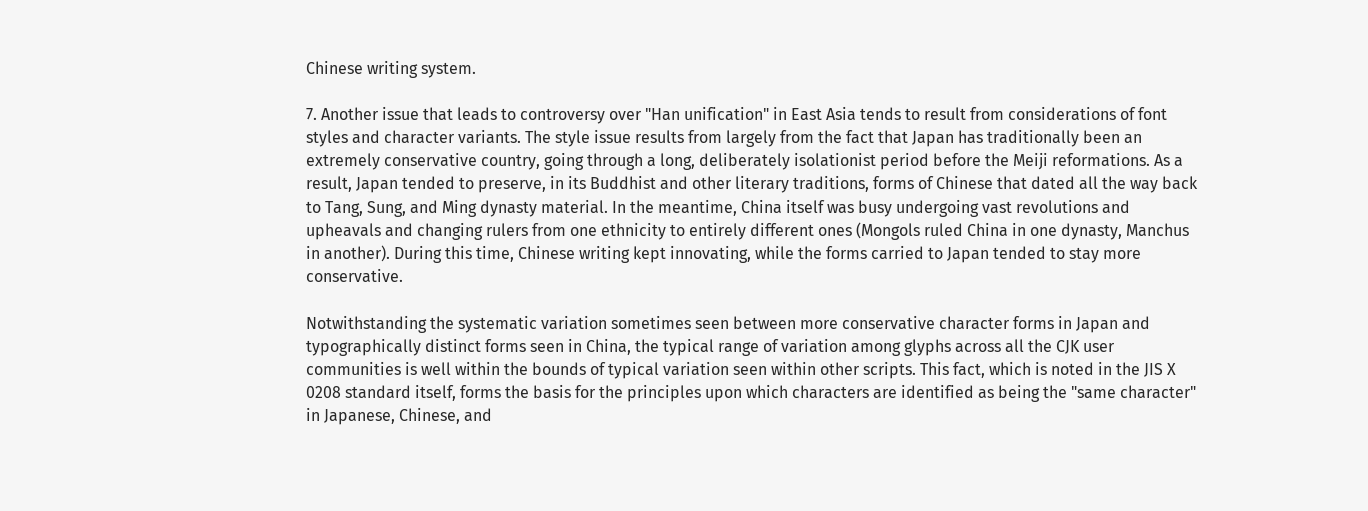Chinese writing system.

7. Another issue that leads to controversy over "Han unification" in East Asia tends to result from considerations of font styles and character variants. The style issue results from largely from the fact that Japan has traditionally been an extremely conservative country, going through a long, deliberately isolationist period before the Meiji reformations. As a result, Japan tended to preserve, in its Buddhist and other literary traditions, forms of Chinese that dated all the way back to Tang, Sung, and Ming dynasty material. In the meantime, China itself was busy undergoing vast revolutions and upheavals and changing rulers from one ethnicity to entirely different ones (Mongols ruled China in one dynasty, Manchus in another). During this time, Chinese writing kept innovating, while the forms carried to Japan tended to stay more conservative.

Notwithstanding the systematic variation sometimes seen between more conservative character forms in Japan and typographically distinct forms seen in China, the typical range of variation among glyphs across all the CJK user communities is well within the bounds of typical variation seen within other scripts. This fact, which is noted in the JIS X 0208 standard itself, forms the basis for the principles upon which characters are identified as being the "same character" in Japanese, Chinese, and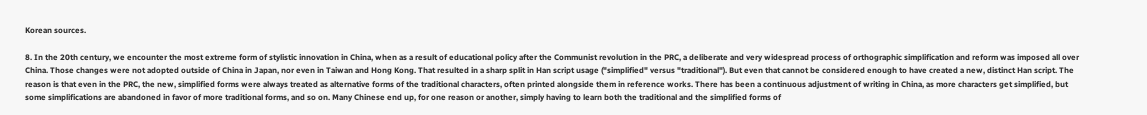Korean sources.

8. In the 20th century, we encounter the most extreme form of stylistic innovation in China, when as a result of educational policy after the Communist revolution in the PRC, a deliberate and very widespread process of orthographic simplification and reform was imposed all over China. Those changes were not adopted outside of China in Japan, nor even in Taiwan and Hong Kong. That resulted in a sharp split in Han script usage ("simplified" versus "traditional"). But even that cannot be considered enough to have created a new, distinct Han script. The reason is that even in the PRC, the new, simplified forms were always treated as alternative forms of the traditional characters, often printed alongside them in reference works. There has been a continuous adjustment of writing in China, as more characters get simplified, but some simplifications are abandoned in favor of more traditional forms, and so on. Many Chinese end up, for one reason or another, simply having to learn both the traditional and the simplified forms of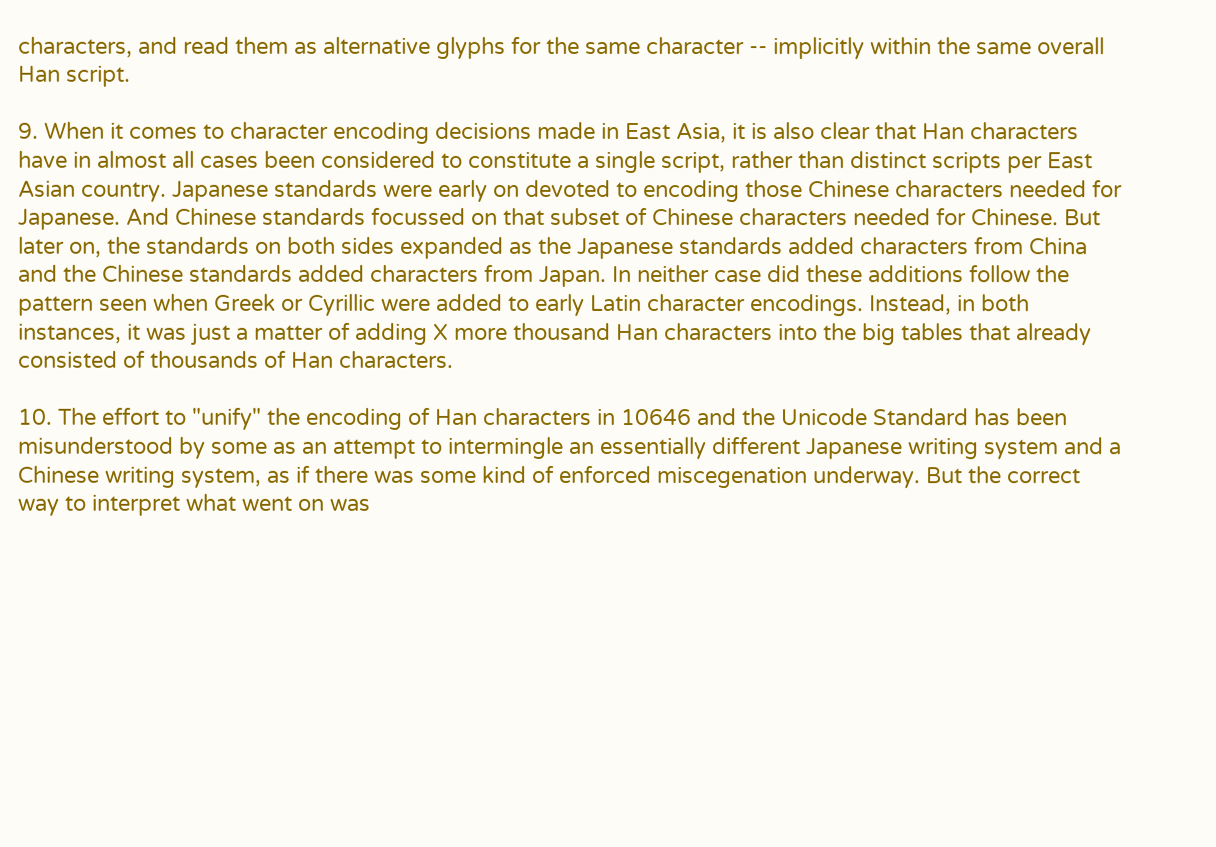characters, and read them as alternative glyphs for the same character -- implicitly within the same overall Han script.

9. When it comes to character encoding decisions made in East Asia, it is also clear that Han characters have in almost all cases been considered to constitute a single script, rather than distinct scripts per East Asian country. Japanese standards were early on devoted to encoding those Chinese characters needed for Japanese. And Chinese standards focussed on that subset of Chinese characters needed for Chinese. But later on, the standards on both sides expanded as the Japanese standards added characters from China and the Chinese standards added characters from Japan. In neither case did these additions follow the pattern seen when Greek or Cyrillic were added to early Latin character encodings. Instead, in both instances, it was just a matter of adding X more thousand Han characters into the big tables that already consisted of thousands of Han characters.

10. The effort to "unify" the encoding of Han characters in 10646 and the Unicode Standard has been misunderstood by some as an attempt to intermingle an essentially different Japanese writing system and a Chinese writing system, as if there was some kind of enforced miscegenation underway. But the correct way to interpret what went on was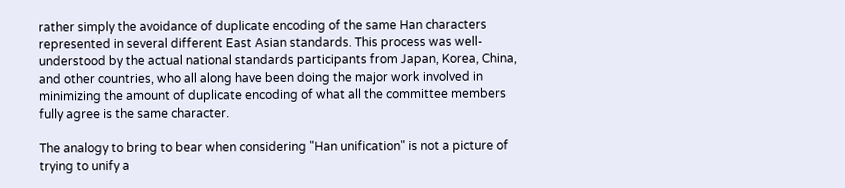rather simply the avoidance of duplicate encoding of the same Han characters represented in several different East Asian standards. This process was well-understood by the actual national standards participants from Japan, Korea, China, and other countries, who all along have been doing the major work involved in minimizing the amount of duplicate encoding of what all the committee members fully agree is the same character.

The analogy to bring to bear when considering "Han unification" is not a picture of trying to unify a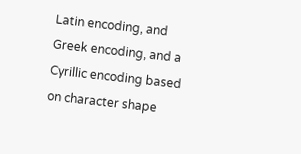Latin encoding, and Greek encoding, and a Cyrillic encoding based on character shape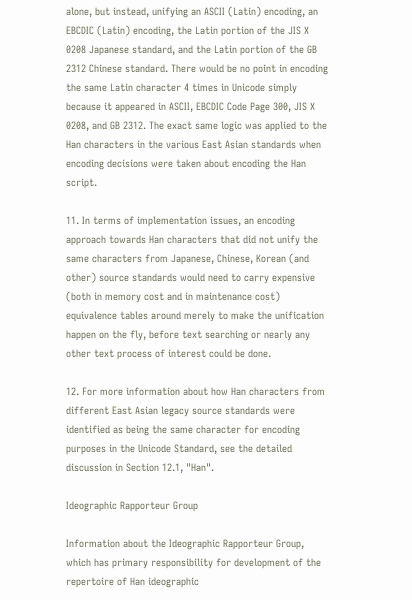alone, but instead, unifying an ASCII (Latin) encoding, an EBCDIC (Latin) encoding, the Latin portion of the JIS X 0208 Japanese standard, and the Latin portion of the GB 2312 Chinese standard. There would be no point in encoding the same Latin character 4 times in Unicode simply because it appeared in ASCII, EBCDIC Code Page 300, JIS X 0208, and GB 2312. The exact same logic was applied to the Han characters in the various East Asian standards when encoding decisions were taken about encoding the Han script.

11. In terms of implementation issues, an encoding approach towards Han characters that did not unify the same characters from Japanese, Chinese, Korean (and other) source standards would need to carry expensive (both in memory cost and in maintenance cost) equivalence tables around merely to make the unification happen on the fly, before text searching or nearly any other text process of interest could be done.

12. For more information about how Han characters from different East Asian legacy source standards were identified as being the same character for encoding purposes in the Unicode Standard, see the detailed discussion in Section 12.1, "Han".

Ideographic Rapporteur Group

Information about the Ideographic Rapporteur Group, which has primary responsibility for development of the repertoire of Han ideographic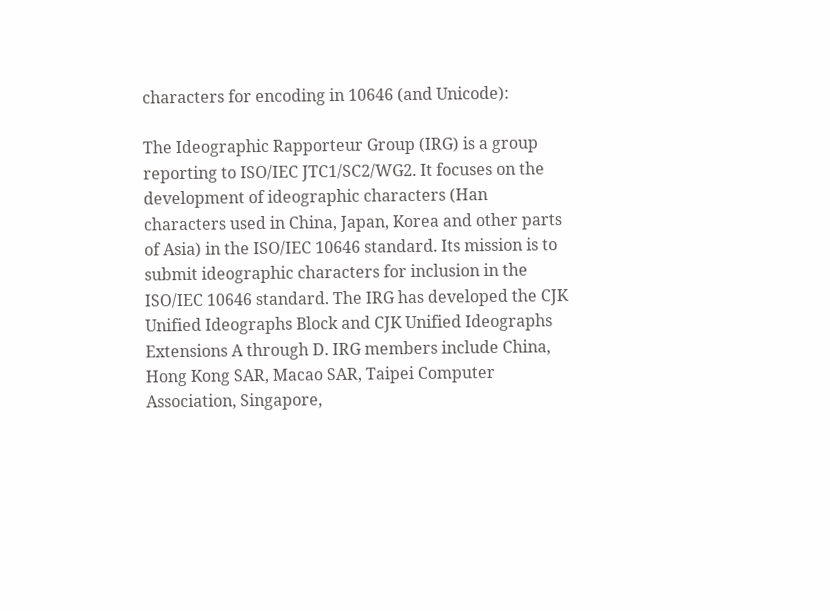characters for encoding in 10646 (and Unicode):

The Ideographic Rapporteur Group (IRG) is a group reporting to ISO/IEC JTC1/SC2/WG2. It focuses on the development of ideographic characters (Han characters used in China, Japan, Korea and other parts of Asia) in the ISO/IEC 10646 standard. Its mission is to submit ideographic characters for inclusion in the ISO/IEC 10646 standard. The IRG has developed the CJK Unified Ideographs Block and CJK Unified Ideographs Extensions A through D. IRG members include China, Hong Kong SAR, Macao SAR, Taipei Computer Association, Singapore,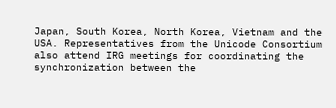Japan, South Korea, North Korea, Vietnam and the USA. Representatives from the Unicode Consortium also attend IRG meetings for coordinating the synchronization between the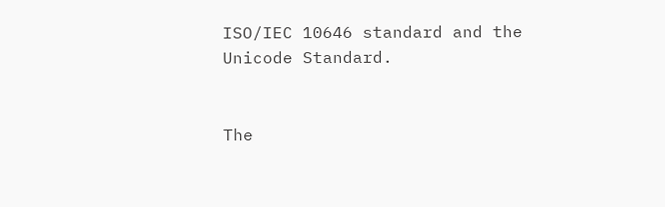ISO/IEC 10646 standard and the Unicode Standard.


The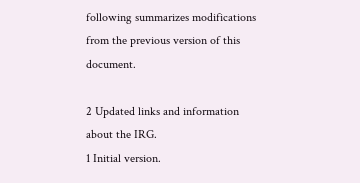following summarizes modifications from the previous version of this document.

2 Updated links and information about the IRG.
1 Initial version.